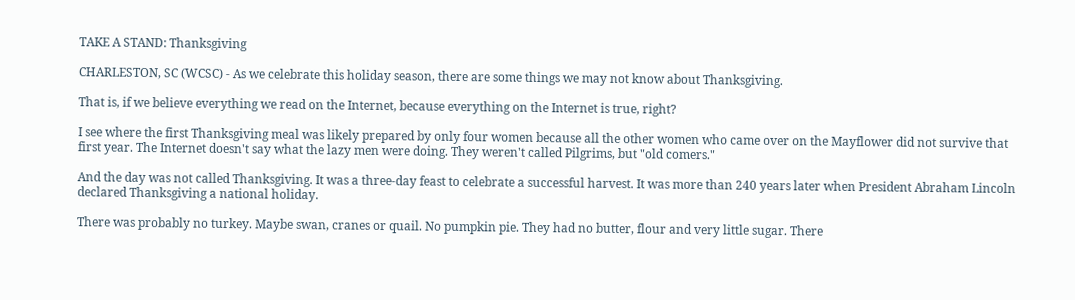TAKE A STAND: Thanksgiving

CHARLESTON, SC (WCSC) - As we celebrate this holiday season, there are some things we may not know about Thanksgiving.

That is, if we believe everything we read on the Internet, because everything on the Internet is true, right?

I see where the first Thanksgiving meal was likely prepared by only four women because all the other women who came over on the Mayflower did not survive that first year. The Internet doesn't say what the lazy men were doing. They weren't called Pilgrims, but "old comers."

And the day was not called Thanksgiving. It was a three-day feast to celebrate a successful harvest. It was more than 240 years later when President Abraham Lincoln declared Thanksgiving a national holiday.

There was probably no turkey. Maybe swan, cranes or quail. No pumpkin pie. They had no butter, flour and very little sugar. There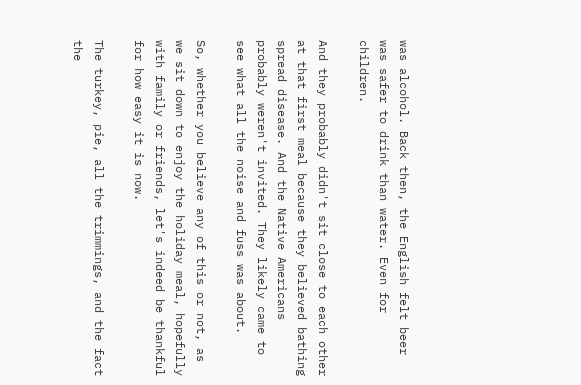was alcohol. Back then, the English felt beer was safer to drink than water. Even for children.

And they probably didn't sit close to each other at that first meal because they believed bathing spread disease. And the Native Americans probably weren't invited. They likely came to see what all the noise and fuss was about.

So, whether you believe any of this or not, as we sit down to enjoy the holiday meal, hopefully with family or friends, let's indeed be thankful for how easy it is now.

The turkey, pie, all the trimmings, and the fact the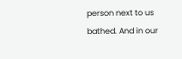person next to us bathed. And in our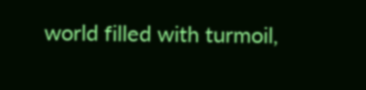world filled with turmoil,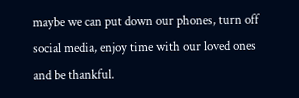maybe we can put down our phones, turn off social media, enjoy time with our loved ones and be thankful.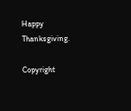Happy Thanksgiving.

Copyright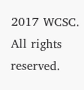2017 WCSC. All rights reserved.